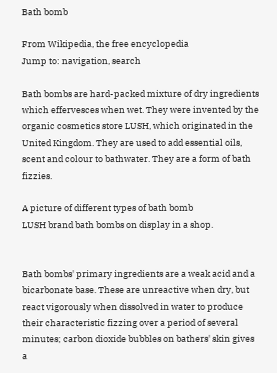Bath bomb

From Wikipedia, the free encyclopedia
Jump to: navigation, search

Bath bombs are hard-packed mixture of dry ingredients which effervesces when wet. They were invented by the organic cosmetics store LUSH, which originated in the United Kingdom. They are used to add essential oils, scent and colour to bathwater. They are a form of bath fizzies.

A picture of different types of bath bomb
LUSH brand bath bombs on display in a shop.


Bath bombs' primary ingredients are a weak acid and a bicarbonate base. These are unreactive when dry, but react vigorously when dissolved in water to produce their characteristic fizzing over a period of several minutes; carbon dioxide bubbles on bathers' skin gives a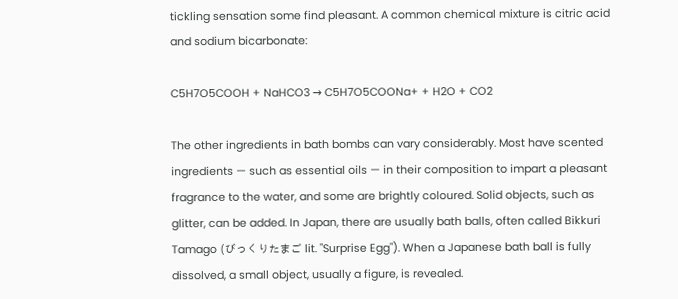tickling sensation some find pleasant. A common chemical mixture is citric acid and sodium bicarbonate:

C5H7O5COOH + NaHCO3 → C5H7O5COONa+ + H2O + CO2

The other ingredients in bath bombs can vary considerably. Most have scented ingredients — such as essential oils — in their composition to impart a pleasant fragrance to the water, and some are brightly coloured. Solid objects, such as glitter, can be added. In Japan, there are usually bath balls, often called Bikkuri Tamago (びっくりたまご lit. "Surprise Egg"). When a Japanese bath ball is fully dissolved, a small object, usually a figure, is revealed.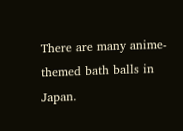There are many anime-themed bath balls in Japan.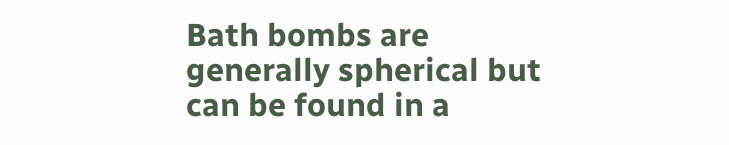Bath bombs are generally spherical but can be found in a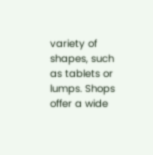variety of shapes, such as tablets or lumps. Shops offer a wide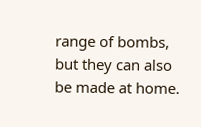range of bombs, but they can also be made at home.